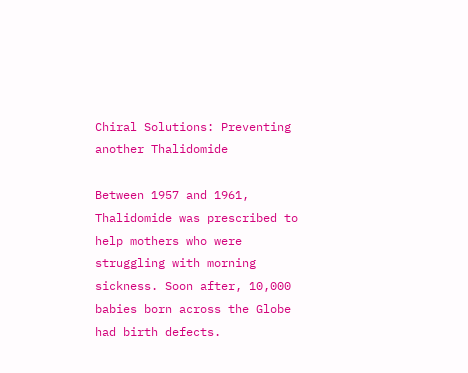Chiral Solutions: Preventing another Thalidomide

Between 1957 and 1961, Thalidomide was prescribed to help mothers who were struggling with morning sickness. Soon after, 10,000 babies born across the Globe had birth defects.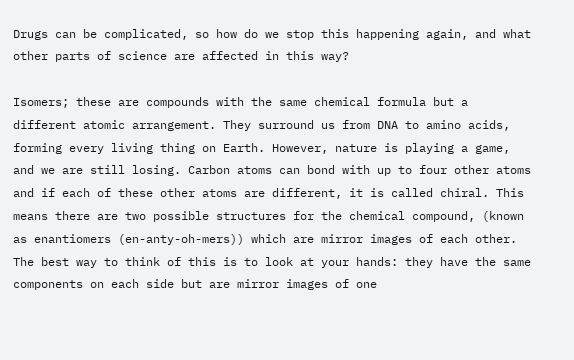Drugs can be complicated, so how do we stop this happening again, and what other parts of science are affected in this way?

Isomers; these are compounds with the same chemical formula but a different atomic arrangement. They surround us from DNA to amino acids, forming every living thing on Earth. However, nature is playing a game, and we are still losing. Carbon atoms can bond with up to four other atoms and if each of these other atoms are different, it is called chiral. This means there are two possible structures for the chemical compound, (known as enantiomers (en-anty-oh-mers)) which are mirror images of each other. The best way to think of this is to look at your hands: they have the same components on each side but are mirror images of one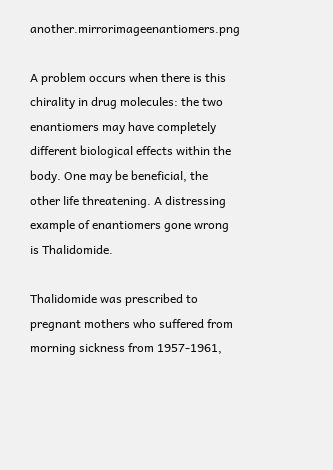another.mirrorimageenantiomers.png

A problem occurs when there is this chirality in drug molecules: the two enantiomers may have completely different biological effects within the body. One may be beneficial, the other life threatening. A distressing example of enantiomers gone wrong is Thalidomide.

Thalidomide was prescribed to pregnant mothers who suffered from morning sickness from 1957-1961,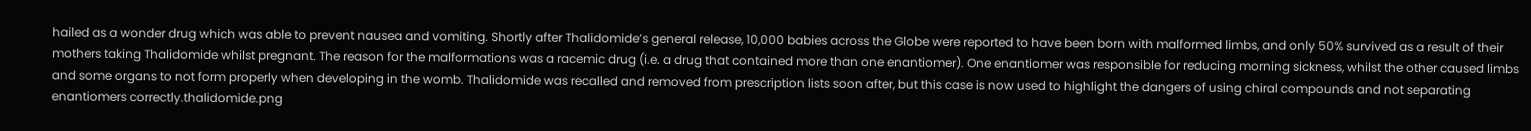hailed as a wonder drug which was able to prevent nausea and vomiting. Shortly after Thalidomide’s general release, 10,000 babies across the Globe were reported to have been born with malformed limbs, and only 50% survived as a result of their mothers taking Thalidomide whilst pregnant. The reason for the malformations was a racemic drug (i.e. a drug that contained more than one enantiomer). One enantiomer was responsible for reducing morning sickness, whilst the other caused limbs and some organs to not form properly when developing in the womb. Thalidomide was recalled and removed from prescription lists soon after, but this case is now used to highlight the dangers of using chiral compounds and not separating enantiomers correctly.thalidomide.png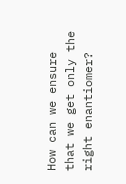How can we ensure that we get only the right enantiomer?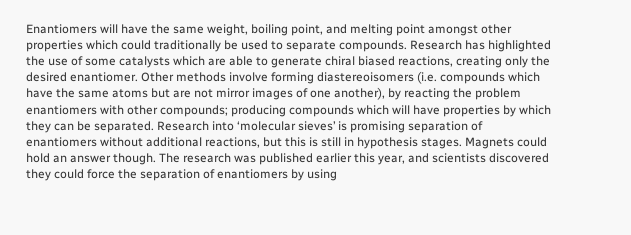Enantiomers will have the same weight, boiling point, and melting point amongst other properties which could traditionally be used to separate compounds. Research has highlighted the use of some catalysts which are able to generate chiral biased reactions, creating only the desired enantiomer. Other methods involve forming diastereoisomers (i.e. compounds which have the same atoms but are not mirror images of one another), by reacting the problem enantiomers with other compounds; producing compounds which will have properties by which they can be separated. Research into ‘molecular sieves’ is promising separation of enantiomers without additional reactions, but this is still in hypothesis stages. Magnets could hold an answer though. The research was published earlier this year, and scientists discovered they could force the separation of enantiomers by using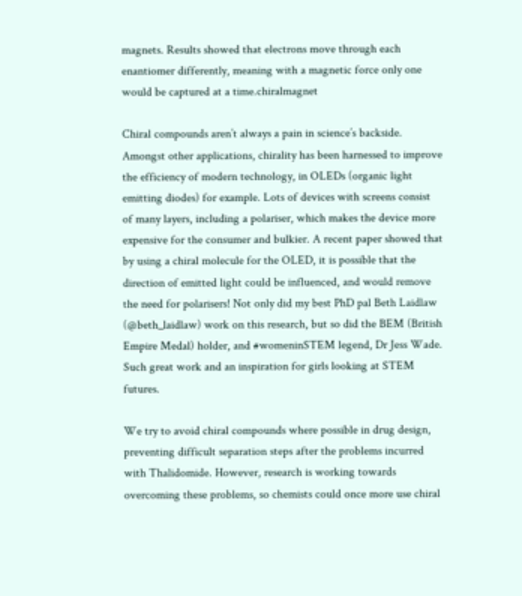magnets. Results showed that electrons move through each enantiomer differently, meaning with a magnetic force only one would be captured at a time.chiralmagnet

Chiral compounds aren’t always a pain in science’s backside. Amongst other applications, chirality has been harnessed to improve the efficiency of modern technology, in OLEDs (organic light emitting diodes) for example. Lots of devices with screens consist of many layers, including a polariser, which makes the device more expensive for the consumer and bulkier. A recent paper showed that by using a chiral molecule for the OLED, it is possible that the direction of emitted light could be influenced, and would remove the need for polarisers! Not only did my best PhD pal Beth Laidlaw (@beth_laidlaw) work on this research, but so did the BEM (British Empire Medal) holder, and #womeninSTEM legend, Dr Jess Wade. Such great work and an inspiration for girls looking at STEM futures.

We try to avoid chiral compounds where possible in drug design, preventing difficult separation steps after the problems incurred with Thalidomide. However, research is working towards overcoming these problems, so chemists could once more use chiral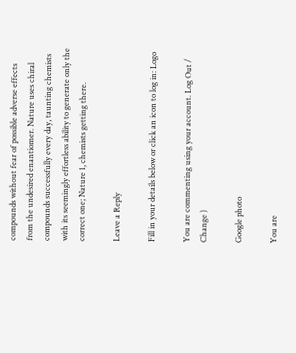compounds without fear of possible adverse effects from the undesired enantiomer. Nature uses chiral compounds successfully every day, taunting chemists with its seemingly effortless ability to generate only the correct one; Nature 1, chemists getting there.

Leave a Reply

Fill in your details below or click an icon to log in: Logo

You are commenting using your account. Log Out /  Change )

Google photo

You are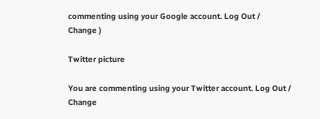commenting using your Google account. Log Out /  Change )

Twitter picture

You are commenting using your Twitter account. Log Out /  Change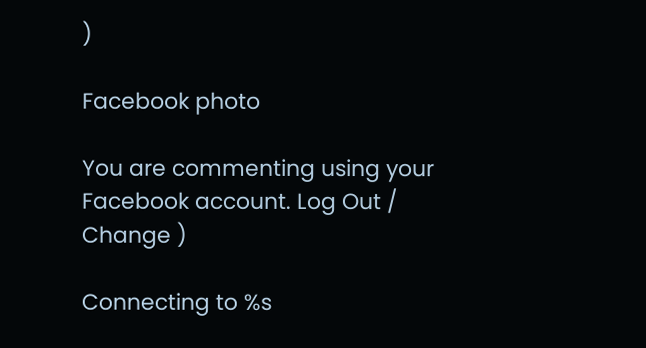)

Facebook photo

You are commenting using your Facebook account. Log Out /  Change )

Connecting to %s